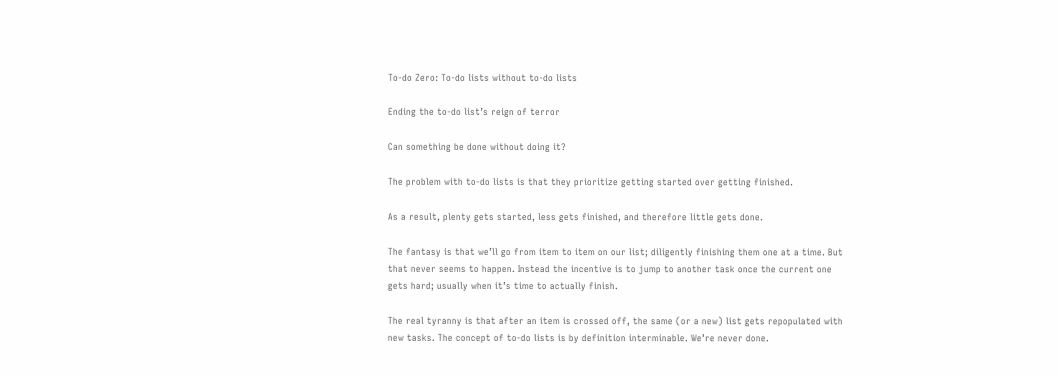To-do Zero: To-do lists without to-do lists

Ending the to-do list’s reign of terror

Can something be done without doing it?

The problem with to-do lists is that they prioritize getting started over getting finished.

As a result, plenty gets started, less gets finished, and therefore little gets done.

The fantasy is that we’ll go from item to item on our list; diligently finishing them one at a time. But that never seems to happen. Instead the incentive is to jump to another task once the current one gets hard; usually when it’s time to actually finish.

The real tyranny is that after an item is crossed off, the same (or a new) list gets repopulated with new tasks. The concept of to-do lists is by definition interminable. We’re never done.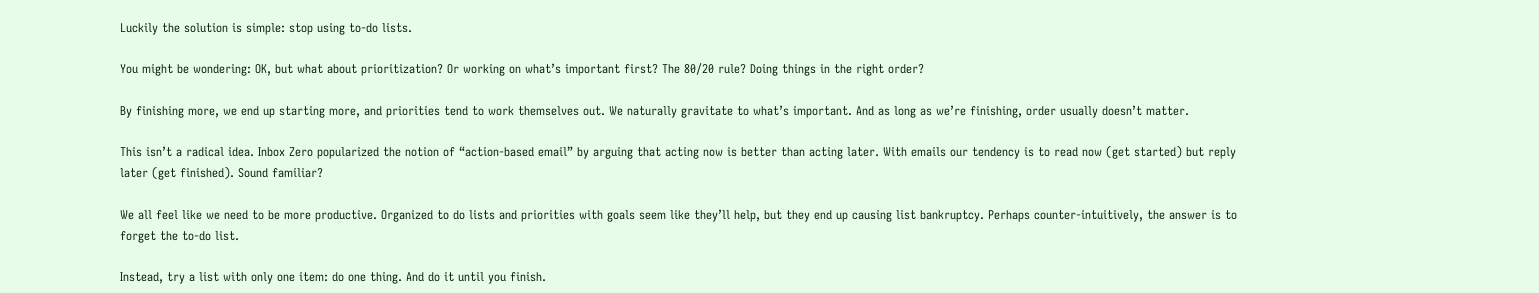Luckily the solution is simple: stop using to-do lists.

You might be wondering: OK, but what about prioritization? Or working on what’s important first? The 80/20 rule? Doing things in the right order?

By finishing more, we end up starting more, and priorities tend to work themselves out. We naturally gravitate to what’s important. And as long as we’re finishing, order usually doesn’t matter.

This isn’t a radical idea. Inbox Zero popularized the notion of “action-based email” by arguing that acting now is better than acting later. With emails our tendency is to read now (get started) but reply later (get finished). Sound familiar?

We all feel like we need to be more productive. Organized to do lists and priorities with goals seem like they’ll help, but they end up causing list bankruptcy. Perhaps counter-intuitively, the answer is to forget the to-do list.

Instead, try a list with only one item: do one thing. And do it until you finish.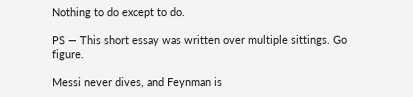Nothing to do except to do.

PS — This short essay was written over multiple sittings. Go figure.

Messi never dives, and Feynman is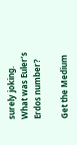surely joking. What was Euler’s Erdos number?

Get the Medium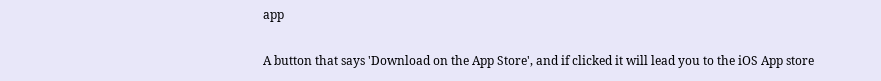app

A button that says 'Download on the App Store', and if clicked it will lead you to the iOS App store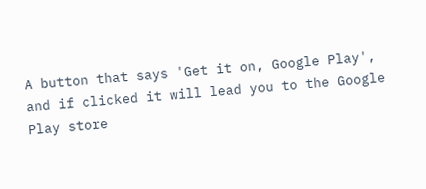A button that says 'Get it on, Google Play', and if clicked it will lead you to the Google Play store